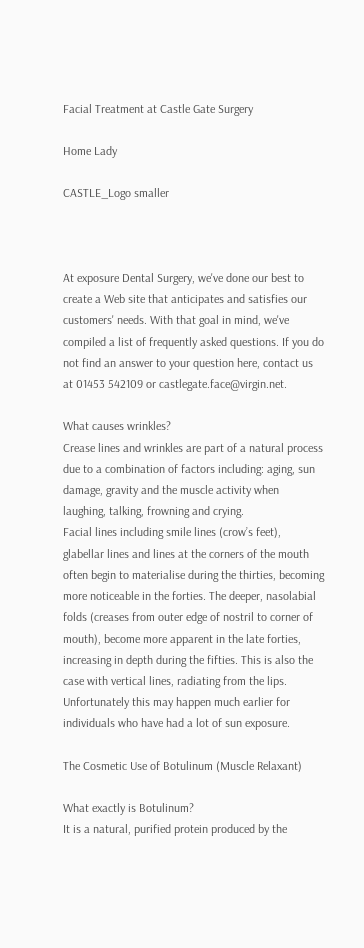Facial Treatment at Castle Gate Surgery

Home Lady

CASTLE_Logo smaller



At exposure Dental Surgery, we've done our best to create a Web site that anticipates and satisfies our customers' needs. With that goal in mind, we've compiled a list of frequently asked questions. If you do not find an answer to your question here, contact us at 01453 542109 or castlegate.face@virgin.net.

What causes wrinkles?
Crease lines and wrinkles are part of a natural process due to a combination of factors including: aging, sun damage, gravity and the muscle activity when laughing, talking, frowning and crying.
Facial lines including smile lines (crow’s feet), glabellar lines and lines at the corners of the mouth often begin to materialise during the thirties, becoming more noticeable in the forties. The deeper, nasolabial folds (creases from outer edge of nostril to corner of mouth), become more apparent in the late forties, increasing in depth during the fifties. This is also the case with vertical lines, radiating from the lips. Unfortunately this may happen much earlier for individuals who have had a lot of sun exposure.

The Cosmetic Use of Botulinum (Muscle Relaxant)

What exactly is Botulinum?
It is a natural, purified protein produced by the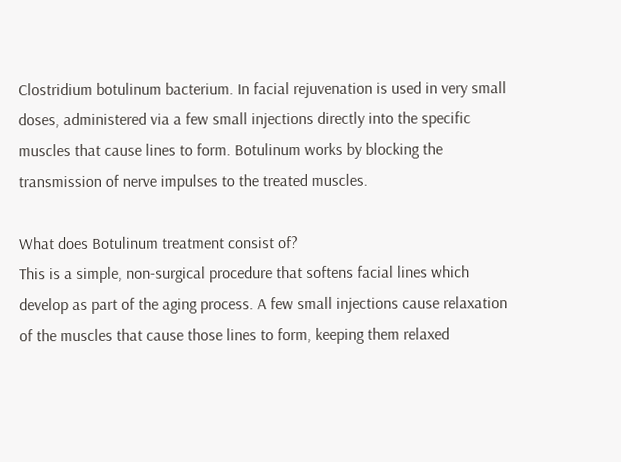Clostridium botulinum bacterium. In facial rejuvenation is used in very small doses, administered via a few small injections directly into the specific muscles that cause lines to form. Botulinum works by blocking the transmission of nerve impulses to the treated muscles.

What does Botulinum treatment consist of?
This is a simple, non-surgical procedure that softens facial lines which develop as part of the aging process. A few small injections cause relaxation of the muscles that cause those lines to form, keeping them relaxed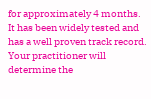for approximately 4 months. It has been widely tested and has a well proven track record.
Your practitioner will determine the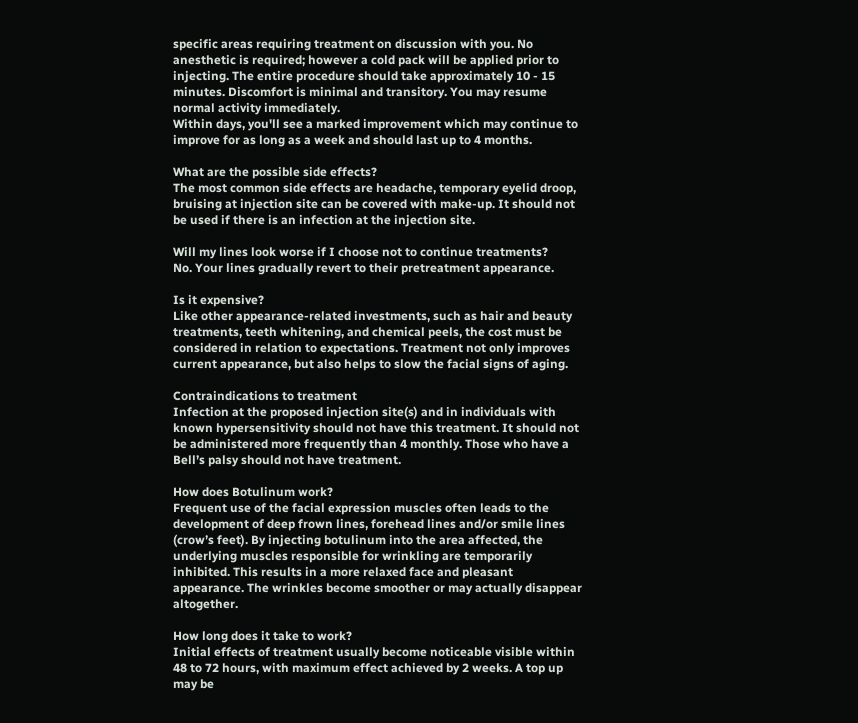specific areas requiring treatment on discussion with you. No anesthetic is required; however a cold pack will be applied prior to injecting. The entire procedure should take approximately 10 - 15 minutes. Discomfort is minimal and transitory. You may resume normal activity immediately.
Within days, you'll see a marked improvement which may continue to improve for as long as a week and should last up to 4 months.

What are the possible side effects?
The most common side effects are headache, temporary eyelid droop, bruising at injection site can be covered with make-up. It should not be used if there is an infection at the injection site.

Will my lines look worse if I choose not to continue treatments?
No. Your lines gradually revert to their pretreatment appearance.

Is it expensive?
Like other appearance-related investments, such as hair and beauty treatments, teeth whitening, and chemical peels, the cost must be considered in relation to expectations. Treatment not only improves current appearance, but also helps to slow the facial signs of aging.

Contraindications to treatment
Infection at the proposed injection site(s) and in individuals with known hypersensitivity should not have this treatment. It should not be administered more frequently than 4 monthly. Those who have a Bell’s palsy should not have treatment.

How does Botulinum work?
Frequent use of the facial expression muscles often leads to the development of deep frown lines, forehead lines and/or smile lines (crow’s feet). By injecting botulinum into the area affected, the underlying muscles responsible for wrinkling are temporarily inhibited. This results in a more relaxed face and pleasant appearance. The wrinkles become smoother or may actually disappear altogether.

How long does it take to work?
Initial effects of treatment usually become noticeable visible within 48 to 72 hours, with maximum effect achieved by 2 weeks. A top up may be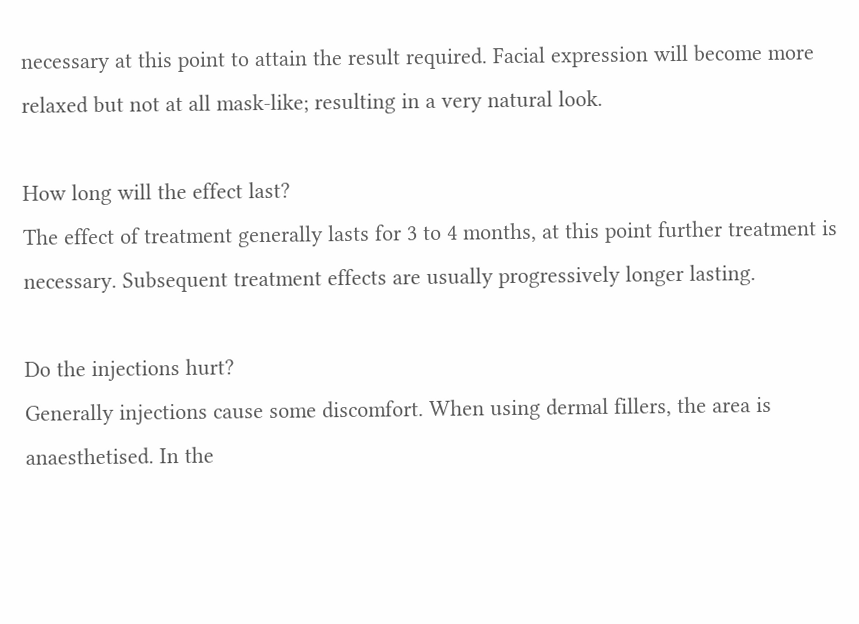necessary at this point to attain the result required. Facial expression will become more relaxed but not at all mask-like; resulting in a very natural look.

How long will the effect last?
The effect of treatment generally lasts for 3 to 4 months, at this point further treatment is necessary. Subsequent treatment effects are usually progressively longer lasting.

Do the injections hurt?
Generally injections cause some discomfort. When using dermal fillers, the area is anaesthetised. In the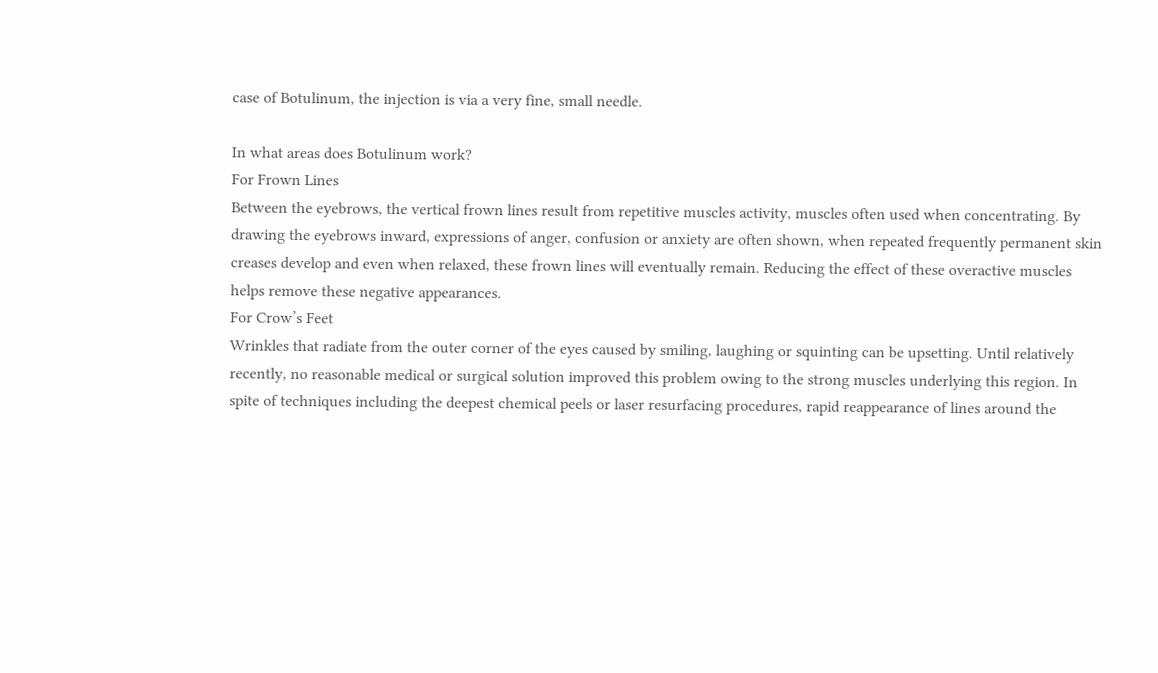case of Botulinum, the injection is via a very fine, small needle.

In what areas does Botulinum work?
For Frown Lines
Between the eyebrows, the vertical frown lines result from repetitive muscles activity, muscles often used when concentrating. By drawing the eyebrows inward, expressions of anger, confusion or anxiety are often shown, when repeated frequently permanent skin creases develop and even when relaxed, these frown lines will eventually remain. Reducing the effect of these overactive muscles helps remove these negative appearances.
For Crow’s Feet
Wrinkles that radiate from the outer corner of the eyes caused by smiling, laughing or squinting can be upsetting. Until relatively recently, no reasonable medical or surgical solution improved this problem owing to the strong muscles underlying this region. In spite of techniques including the deepest chemical peels or laser resurfacing procedures, rapid reappearance of lines around the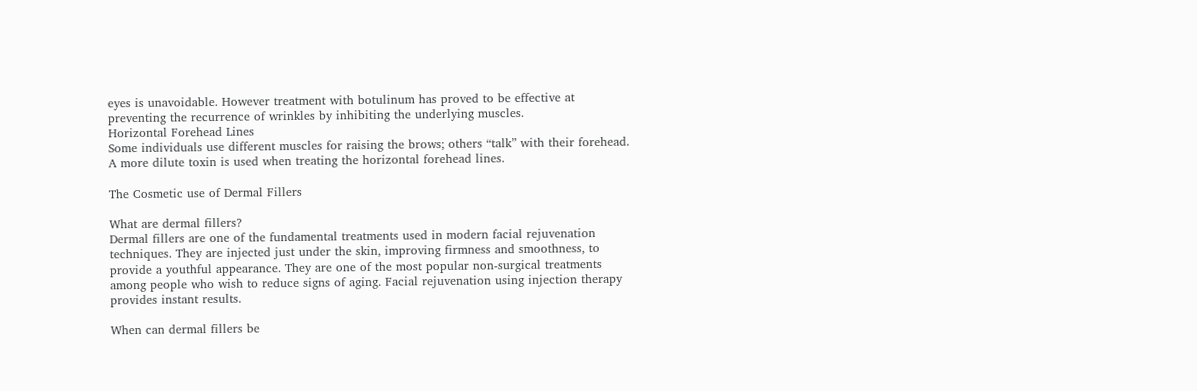eyes is unavoidable. However treatment with botulinum has proved to be effective at preventing the recurrence of wrinkles by inhibiting the underlying muscles.
Horizontal Forehead Lines
Some individuals use different muscles for raising the brows; others “talk” with their forehead. A more dilute toxin is used when treating the horizontal forehead lines.

The Cosmetic use of Dermal Fillers

What are dermal fillers?
Dermal fillers are one of the fundamental treatments used in modern facial rejuvenation techniques. They are injected just under the skin, improving firmness and smoothness, to provide a youthful appearance. They are one of the most popular non-surgical treatments among people who wish to reduce signs of aging. Facial rejuvenation using injection therapy provides instant results.

When can dermal fillers be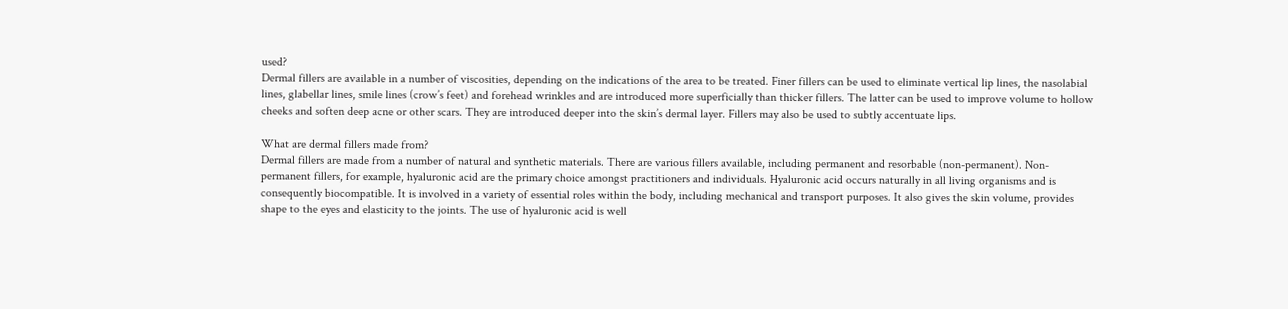used?
Dermal fillers are available in a number of viscosities, depending on the indications of the area to be treated. Finer fillers can be used to eliminate vertical lip lines, the nasolabial lines, glabellar lines, smile lines (crow’s feet) and forehead wrinkles and are introduced more superficially than thicker fillers. The latter can be used to improve volume to hollow cheeks and soften deep acne or other scars. They are introduced deeper into the skin’s dermal layer. Fillers may also be used to subtly accentuate lips.

What are dermal fillers made from?
Dermal fillers are made from a number of natural and synthetic materials. There are various fillers available, including permanent and resorbable (non-permanent). Non-permanent fillers, for example, hyaluronic acid are the primary choice amongst practitioners and individuals. Hyaluronic acid occurs naturally in all living organisms and is consequently biocompatible. It is involved in a variety of essential roles within the body, including mechanical and transport purposes. It also gives the skin volume, provides shape to the eyes and elasticity to the joints. The use of hyaluronic acid is well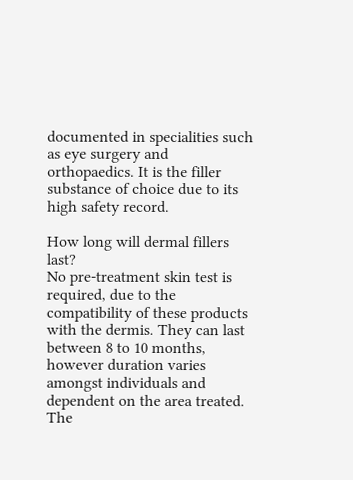documented in specialities such as eye surgery and orthopaedics. It is the filler substance of choice due to its high safety record.

How long will dermal fillers last?
No pre-treatment skin test is required, due to the compatibility of these products with the dermis. They can last between 8 to 10 months, however duration varies amongst individuals and dependent on the area treated. The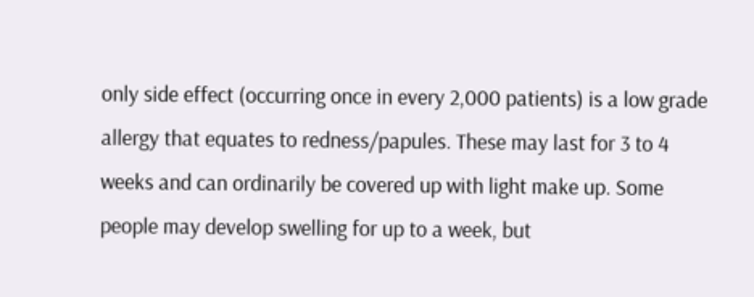only side effect (occurring once in every 2,000 patients) is a low grade allergy that equates to redness/papules. These may last for 3 to 4 weeks and can ordinarily be covered up with light make up. Some people may develop swelling for up to a week, but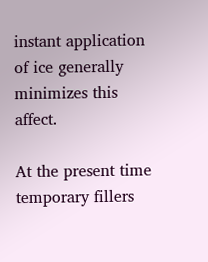instant application of ice generally minimizes this affect.

At the present time temporary fillers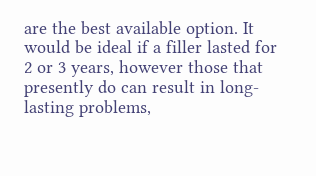are the best available option. It would be ideal if a filler lasted for 2 or 3 years, however those that presently do can result in long-lasting problems,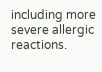including more severe allergic reactions.